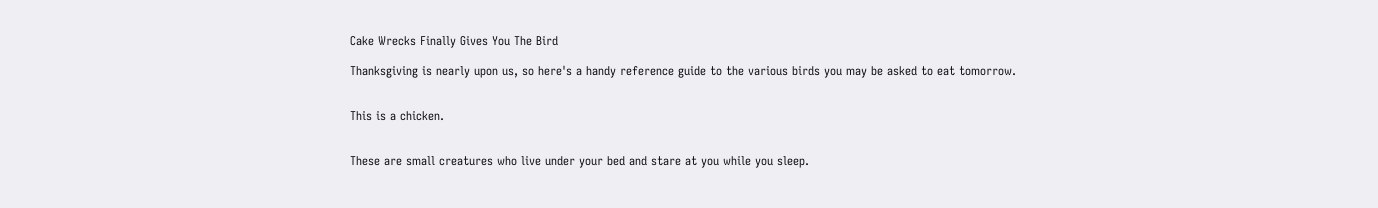Cake Wrecks Finally Gives You The Bird

Thanksgiving is nearly upon us, so here's a handy reference guide to the various birds you may be asked to eat tomorrow.


This is a chicken.


These are small creatures who live under your bed and stare at you while you sleep.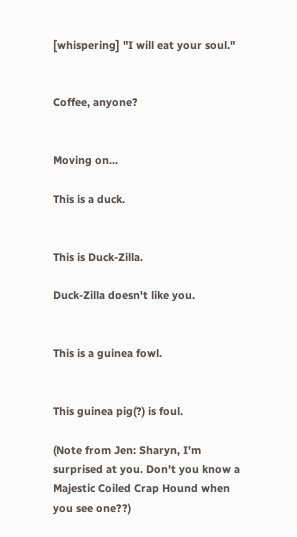[whispering] "I will eat your soul."


Coffee, anyone?


Moving on...

This is a duck.


This is Duck-Zilla.

Duck-Zilla doesn't like you.


This is a guinea fowl.


This guinea pig(?) is foul.

(Note from Jen: Sharyn, I'm surprised at you. Don't you know a Majestic Coiled Crap Hound when you see one??)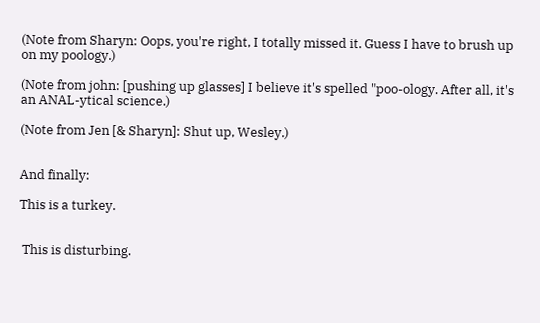(Note from Sharyn: Oops, you're right, I totally missed it. Guess I have to brush up on my poology.)

(Note from john: [pushing up glasses] I believe it's spelled "poo-ology. After all, it's an ANAL-ytical science.)

(Note from Jen [& Sharyn]: Shut up, Wesley.)


And finally:

This is a turkey.


 This is disturbing.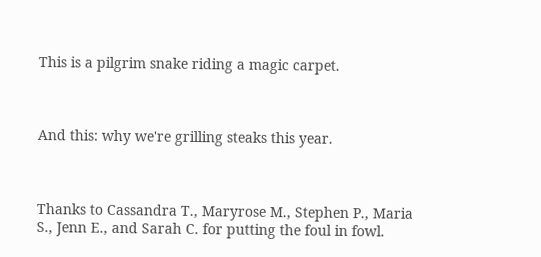This is a pilgrim snake riding a magic carpet.



And this: why we're grilling steaks this year.



Thanks to Cassandra T., Maryrose M., Stephen P., Maria S., Jenn E., and Sarah C. for putting the foul in fowl.